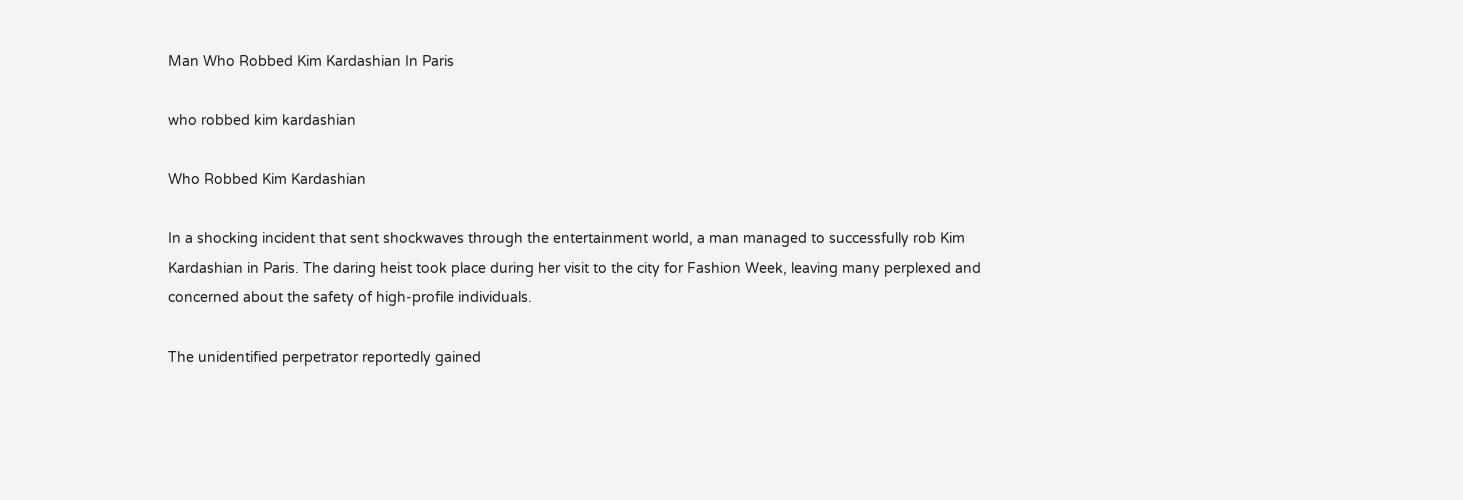Man Who Robbed Kim Kardashian In Paris

who robbed kim kardashian

Who Robbed Kim Kardashian

In a shocking incident that sent shockwaves through the entertainment world, a man managed to successfully rob Kim Kardashian in Paris. The daring heist took place during her visit to the city for Fashion Week, leaving many perplexed and concerned about the safety of high-profile individuals.

The unidentified perpetrator reportedly gained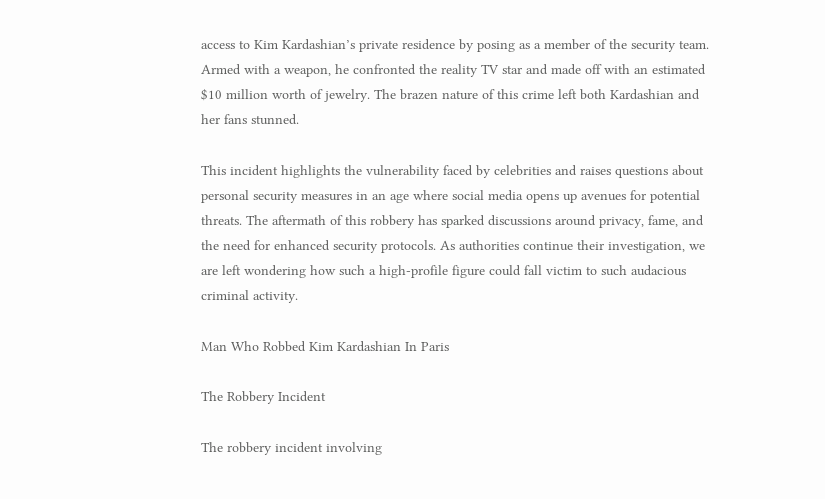access to Kim Kardashian’s private residence by posing as a member of the security team. Armed with a weapon, he confronted the reality TV star and made off with an estimated $10 million worth of jewelry. The brazen nature of this crime left both Kardashian and her fans stunned.

This incident highlights the vulnerability faced by celebrities and raises questions about personal security measures in an age where social media opens up avenues for potential threats. The aftermath of this robbery has sparked discussions around privacy, fame, and the need for enhanced security protocols. As authorities continue their investigation, we are left wondering how such a high-profile figure could fall victim to such audacious criminal activity.

Man Who Robbed Kim Kardashian In Paris

The Robbery Incident

The robbery incident involving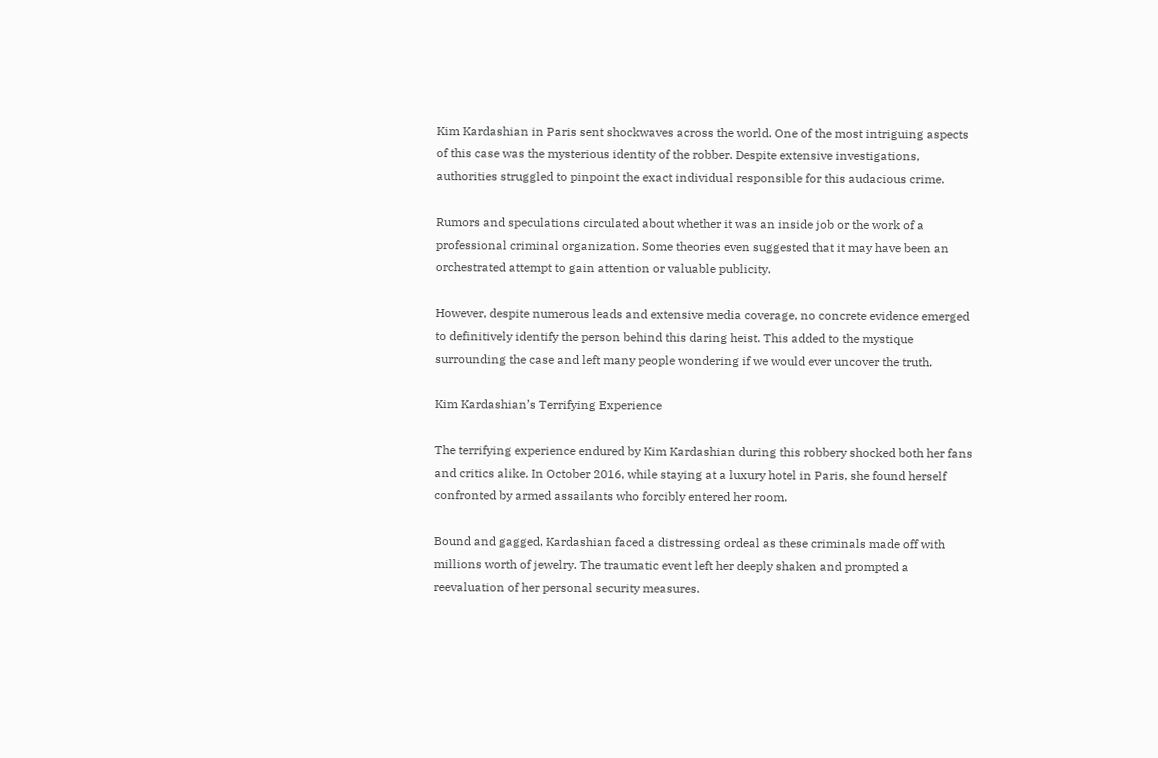Kim Kardashian in Paris sent shockwaves across the world. One of the most intriguing aspects of this case was the mysterious identity of the robber. Despite extensive investigations, authorities struggled to pinpoint the exact individual responsible for this audacious crime.

Rumors and speculations circulated about whether it was an inside job or the work of a professional criminal organization. Some theories even suggested that it may have been an orchestrated attempt to gain attention or valuable publicity.

However, despite numerous leads and extensive media coverage, no concrete evidence emerged to definitively identify the person behind this daring heist. This added to the mystique surrounding the case and left many people wondering if we would ever uncover the truth.

Kim Kardashian’s Terrifying Experience

The terrifying experience endured by Kim Kardashian during this robbery shocked both her fans and critics alike. In October 2016, while staying at a luxury hotel in Paris, she found herself confronted by armed assailants who forcibly entered her room.

Bound and gagged, Kardashian faced a distressing ordeal as these criminals made off with millions worth of jewelry. The traumatic event left her deeply shaken and prompted a reevaluation of her personal security measures.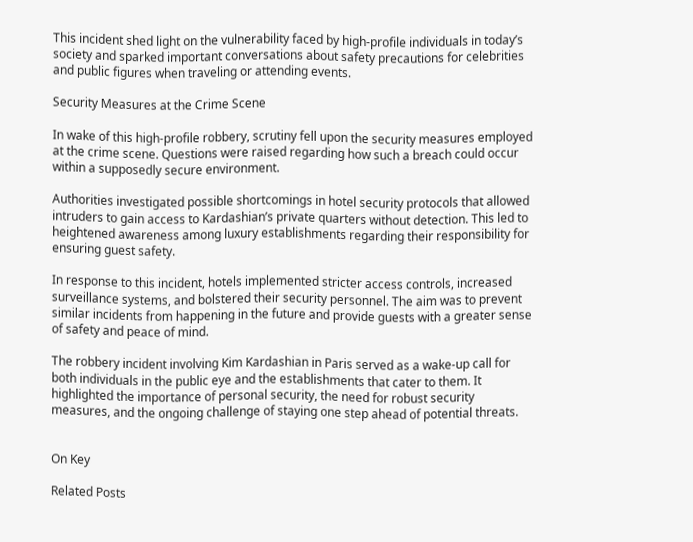This incident shed light on the vulnerability faced by high-profile individuals in today’s society and sparked important conversations about safety precautions for celebrities and public figures when traveling or attending events.

Security Measures at the Crime Scene

In wake of this high-profile robbery, scrutiny fell upon the security measures employed at the crime scene. Questions were raised regarding how such a breach could occur within a supposedly secure environment.

Authorities investigated possible shortcomings in hotel security protocols that allowed intruders to gain access to Kardashian’s private quarters without detection. This led to heightened awareness among luxury establishments regarding their responsibility for ensuring guest safety.

In response to this incident, hotels implemented stricter access controls, increased surveillance systems, and bolstered their security personnel. The aim was to prevent similar incidents from happening in the future and provide guests with a greater sense of safety and peace of mind.

The robbery incident involving Kim Kardashian in Paris served as a wake-up call for both individuals in the public eye and the establishments that cater to them. It highlighted the importance of personal security, the need for robust security measures, and the ongoing challenge of staying one step ahead of potential threats.


On Key

Related Posts